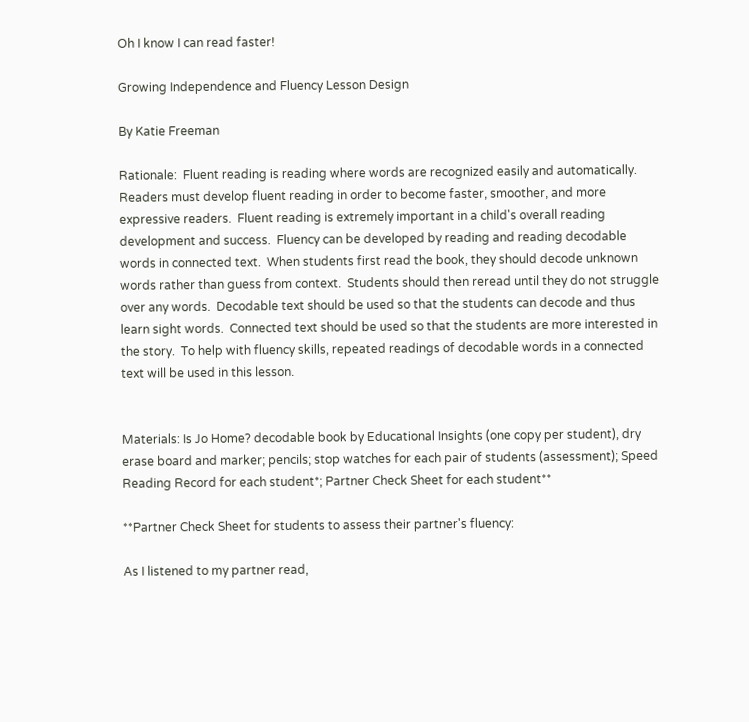Oh I know I can read faster!

Growing Independence and Fluency Lesson Design

By Katie Freeman

Rationale:  Fluent reading is reading where words are recognized easily and automatically.  Readers must develop fluent reading in order to become faster, smoother, and more expressive readers.  Fluent reading is extremely important in a child's overall reading development and success.  Fluency can be developed by reading and reading decodable words in connected text.  When students first read the book, they should decode unknown words rather than guess from context.  Students should then reread until they do not struggle over any words.  Decodable text should be used so that the students can decode and thus learn sight words.  Connected text should be used so that the students are more interested in the story.  To help with fluency skills, repeated readings of decodable words in a connected text will be used in this lesson.


Materials: Is Jo Home? decodable book by Educational Insights (one copy per student), dry erase board and marker; pencils; stop watches for each pair of students (assessment); Speed Reading Record for each student*; Partner Check Sheet for each student**

**Partner Check Sheet for students to assess their partner's fluency:

As I listened to my partner read,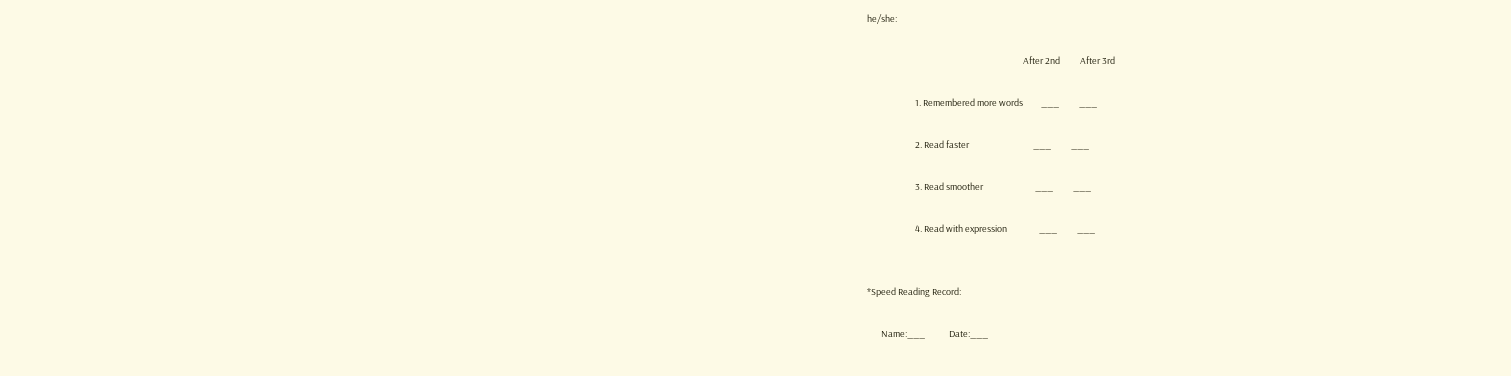he/she:

                                                                              After 2nd          After 3rd

                        1. Remembered more words         ___          ___

                        2. Read faster                                ___          ___

                        3. Read smoother                          ___          ___

                        4. Read with expression                ___          ___


*Speed Reading Record:

       Name:___            Date:___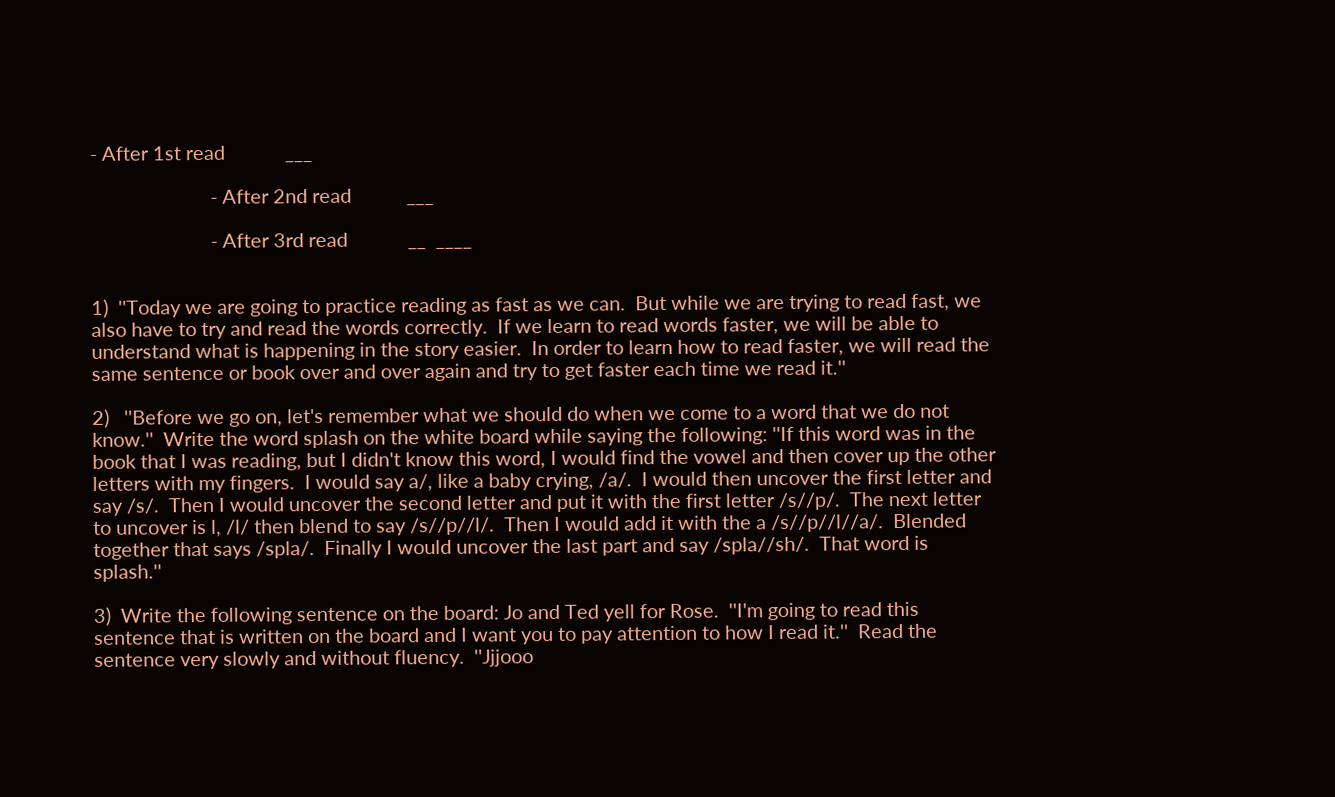- After 1st read            ___

                        - After 2nd read           ___

                        - After 3rd read            __  ____


1)  ''Today we are going to practice reading as fast as we can.  But while we are trying to read fast, we also have to try and read the words correctly.  If we learn to read words faster, we will be able to understand what is happening in the story easier.  In order to learn how to read faster, we will read the same sentence or book over and over again and try to get faster each time we read it.''

2)   ''Before we go on, let's remember what we should do when we come to a word that we do not know.''  Write the word splash on the white board while saying the following: ''If this word was in the book that I was reading, but I didn't know this word, I would find the vowel and then cover up the other letters with my fingers.  I would say a/, like a baby crying, /a/.  I would then uncover the first letter and say /s/.  Then I would uncover the second letter and put it with the first letter /s//p/.  The next letter to uncover is l, /l/ then blend to say /s//p//l/.  Then I would add it with the a /s//p//l//a/.  Blended together that says /spla/.  Finally I would uncover the last part and say /spla//sh/.  That word is splash.''

3)  Write the following sentence on the board: Jo and Ted yell for Rose.  ''I'm going to read this sentence that is written on the board and I want you to pay attention to how I read it.''  Read the sentence very slowly and without fluency.  ''Jjjooo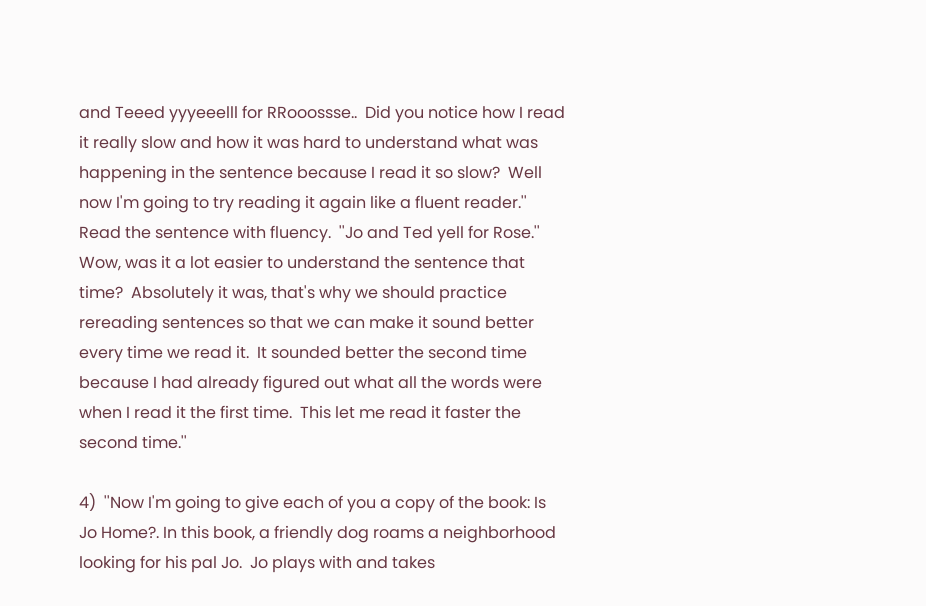and Teeed yyyeeelll for RRooossse..  Did you notice how I read it really slow and how it was hard to understand what was happening in the sentence because I read it so slow?  Well now I'm going to try reading it again like a fluent reader.''  Read the sentence with fluency.  ''Jo and Ted yell for Rose.''  Wow, was it a lot easier to understand the sentence that time?  Absolutely it was, that's why we should practice rereading sentences so that we can make it sound better every time we read it.  It sounded better the second time because I had already figured out what all the words were when I read it the first time.  This let me read it faster the second time.''

4)  ''Now I'm going to give each of you a copy of the book: Is Jo Home?. In this book, a friendly dog roams a neighborhood looking for his pal Jo.  Jo plays with and takes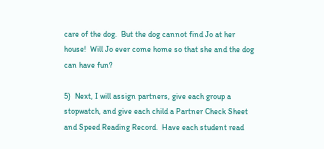care of the dog.  But the dog cannot find Jo at her house!  Will Jo ever come home so that she and the dog can have fun?

5)  Next, I will assign partners, give each group a stopwatch, and give each child a Partner Check Sheet and Speed Reading Record.  Have each student read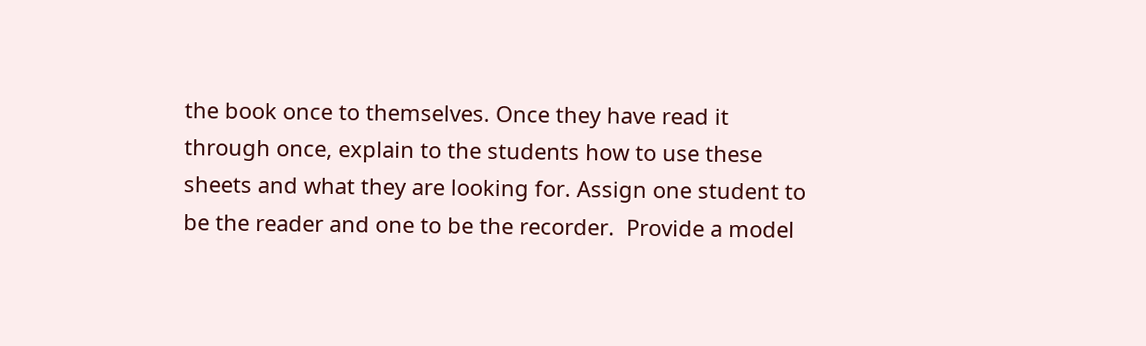the book once to themselves. Once they have read it through once, explain to the students how to use these sheets and what they are looking for. Assign one student to be the reader and one to be the recorder.  Provide a model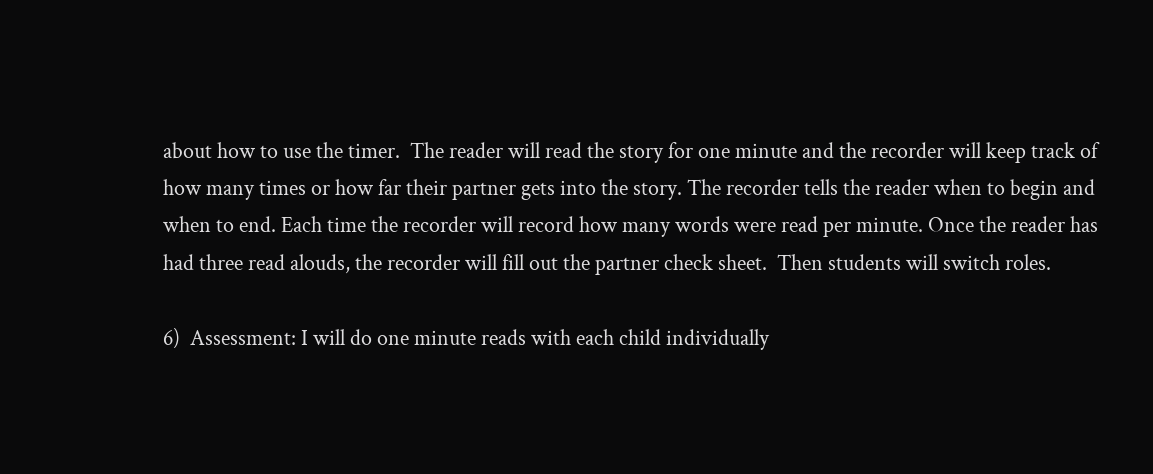about how to use the timer.  The reader will read the story for one minute and the recorder will keep track of how many times or how far their partner gets into the story. The recorder tells the reader when to begin and when to end. Each time the recorder will record how many words were read per minute. Once the reader has had three read alouds, the recorder will fill out the partner check sheet.  Then students will switch roles.

6)  Assessment: I will do one minute reads with each child individually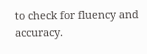to check for fluency and accuracy.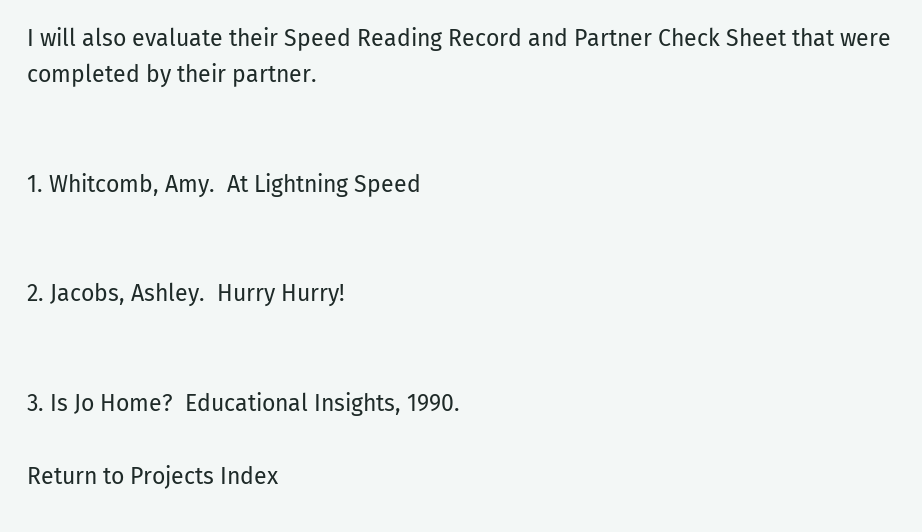I will also evaluate their Speed Reading Record and Partner Check Sheet that were completed by their partner.


1. Whitcomb, Amy.  At Lightning Speed


2. Jacobs, Ashley.  Hurry Hurry!


3. Is Jo Home?  Educational Insights, 1990.

Return to Projects Index